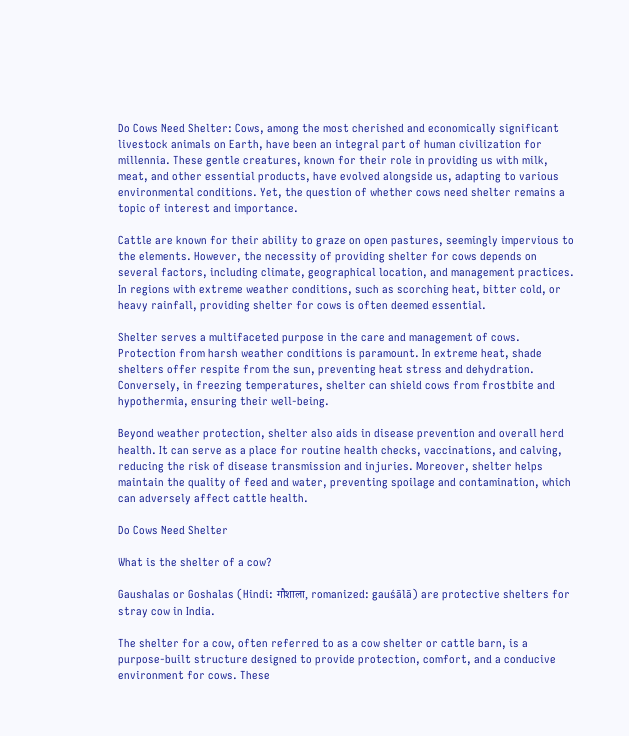Do Cows Need Shelter: Cows, among the most cherished and economically significant livestock animals on Earth, have been an integral part of human civilization for millennia. These gentle creatures, known for their role in providing us with milk, meat, and other essential products, have evolved alongside us, adapting to various environmental conditions. Yet, the question of whether cows need shelter remains a topic of interest and importance.

Cattle are known for their ability to graze on open pastures, seemingly impervious to the elements. However, the necessity of providing shelter for cows depends on several factors, including climate, geographical location, and management practices. In regions with extreme weather conditions, such as scorching heat, bitter cold, or heavy rainfall, providing shelter for cows is often deemed essential.

Shelter serves a multifaceted purpose in the care and management of cows. Protection from harsh weather conditions is paramount. In extreme heat, shade shelters offer respite from the sun, preventing heat stress and dehydration. Conversely, in freezing temperatures, shelter can shield cows from frostbite and hypothermia, ensuring their well-being.

Beyond weather protection, shelter also aids in disease prevention and overall herd health. It can serve as a place for routine health checks, vaccinations, and calving, reducing the risk of disease transmission and injuries. Moreover, shelter helps maintain the quality of feed and water, preventing spoilage and contamination, which can adversely affect cattle health.

Do Cows Need Shelter

What is the shelter of a cow?

Gaushalas or Goshalas (Hindi: गौशाला, romanized: gauśālā) are protective shelters for stray cow in India.

The shelter for a cow, often referred to as a cow shelter or cattle barn, is a purpose-built structure designed to provide protection, comfort, and a conducive environment for cows. These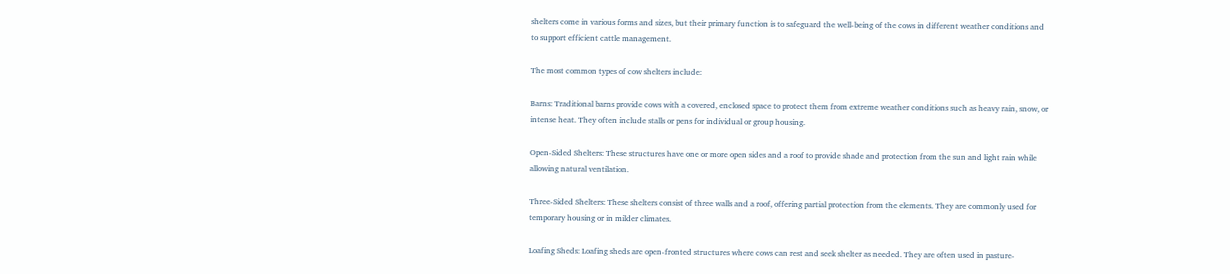shelters come in various forms and sizes, but their primary function is to safeguard the well-being of the cows in different weather conditions and to support efficient cattle management.

The most common types of cow shelters include:

Barns: Traditional barns provide cows with a covered, enclosed space to protect them from extreme weather conditions such as heavy rain, snow, or intense heat. They often include stalls or pens for individual or group housing.

Open-Sided Shelters: These structures have one or more open sides and a roof to provide shade and protection from the sun and light rain while allowing natural ventilation.

Three-Sided Shelters: These shelters consist of three walls and a roof, offering partial protection from the elements. They are commonly used for temporary housing or in milder climates.

Loafing Sheds: Loafing sheds are open-fronted structures where cows can rest and seek shelter as needed. They are often used in pasture-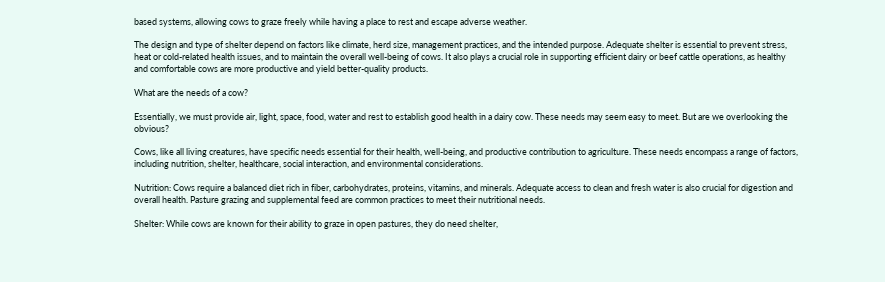based systems, allowing cows to graze freely while having a place to rest and escape adverse weather.

The design and type of shelter depend on factors like climate, herd size, management practices, and the intended purpose. Adequate shelter is essential to prevent stress, heat or cold-related health issues, and to maintain the overall well-being of cows. It also plays a crucial role in supporting efficient dairy or beef cattle operations, as healthy and comfortable cows are more productive and yield better-quality products.

What are the needs of a cow?

Essentially, we must provide air, light, space, food, water and rest to establish good health in a dairy cow. These needs may seem easy to meet. But are we overlooking the obvious?

Cows, like all living creatures, have specific needs essential for their health, well-being, and productive contribution to agriculture. These needs encompass a range of factors, including nutrition, shelter, healthcare, social interaction, and environmental considerations.

Nutrition: Cows require a balanced diet rich in fiber, carbohydrates, proteins, vitamins, and minerals. Adequate access to clean and fresh water is also crucial for digestion and overall health. Pasture grazing and supplemental feed are common practices to meet their nutritional needs.

Shelter: While cows are known for their ability to graze in open pastures, they do need shelter,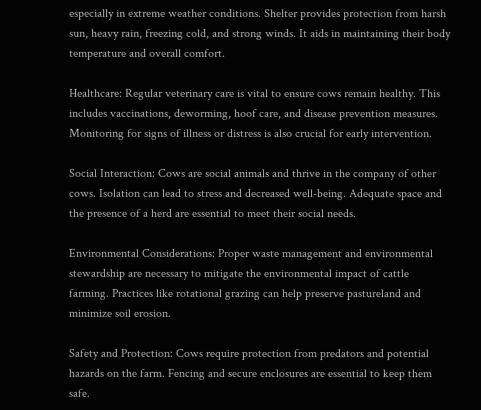especially in extreme weather conditions. Shelter provides protection from harsh sun, heavy rain, freezing cold, and strong winds. It aids in maintaining their body temperature and overall comfort.

Healthcare: Regular veterinary care is vital to ensure cows remain healthy. This includes vaccinations, deworming, hoof care, and disease prevention measures. Monitoring for signs of illness or distress is also crucial for early intervention.

Social Interaction: Cows are social animals and thrive in the company of other cows. Isolation can lead to stress and decreased well-being. Adequate space and the presence of a herd are essential to meet their social needs.

Environmental Considerations: Proper waste management and environmental stewardship are necessary to mitigate the environmental impact of cattle farming. Practices like rotational grazing can help preserve pastureland and minimize soil erosion.

Safety and Protection: Cows require protection from predators and potential hazards on the farm. Fencing and secure enclosures are essential to keep them safe.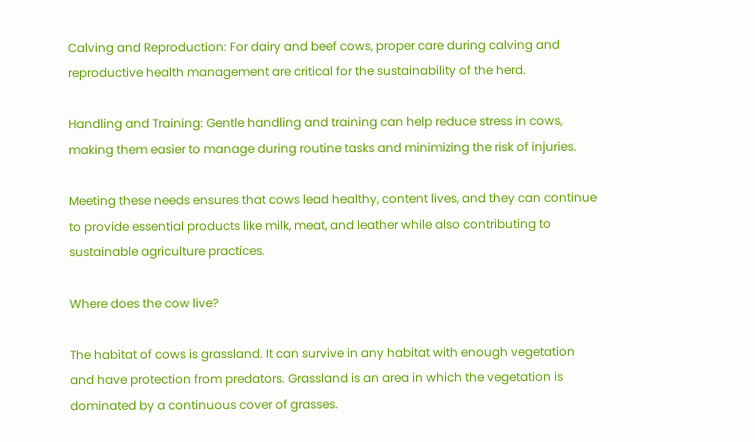Calving and Reproduction: For dairy and beef cows, proper care during calving and reproductive health management are critical for the sustainability of the herd.

Handling and Training: Gentle handling and training can help reduce stress in cows, making them easier to manage during routine tasks and minimizing the risk of injuries.

Meeting these needs ensures that cows lead healthy, content lives, and they can continue to provide essential products like milk, meat, and leather while also contributing to sustainable agriculture practices.

Where does the cow live?

The habitat of cows is grassland. It can survive in any habitat with enough vegetation and have protection from predators. Grassland is an area in which the vegetation is dominated by a continuous cover of grasses.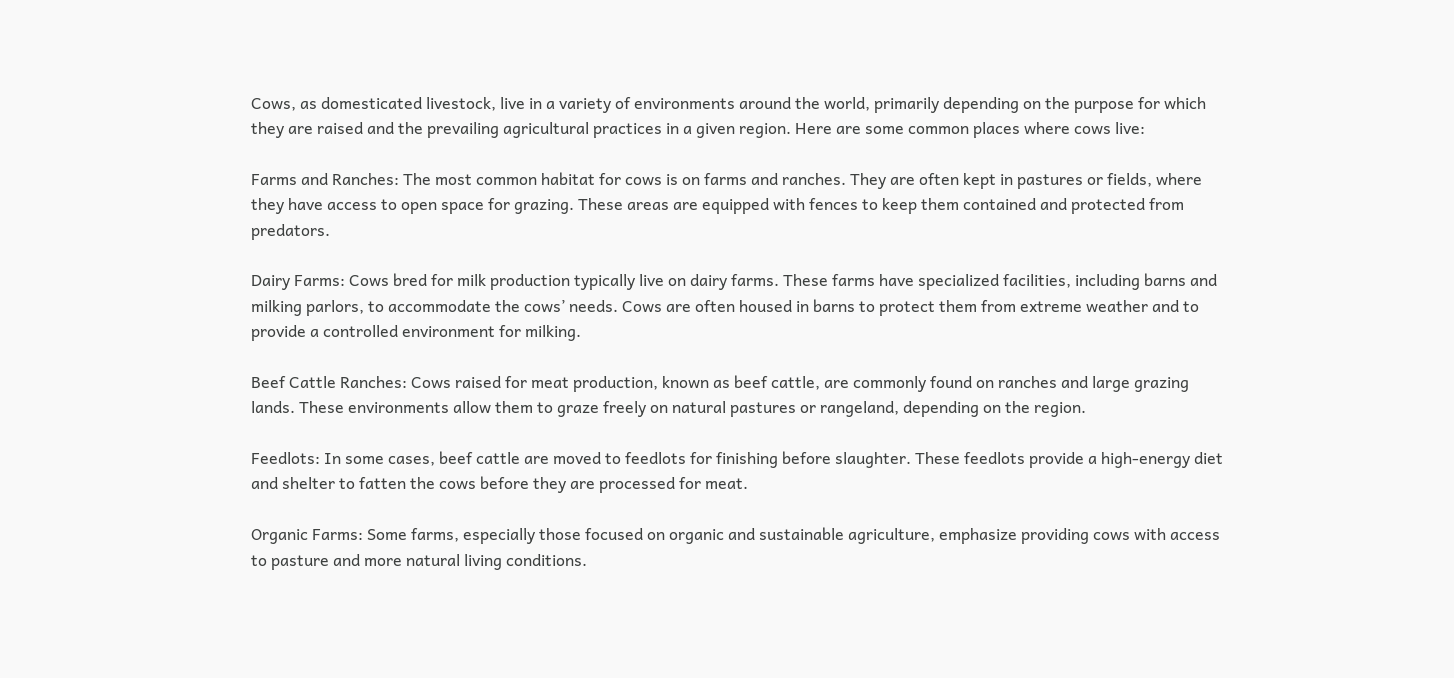Cows, as domesticated livestock, live in a variety of environments around the world, primarily depending on the purpose for which they are raised and the prevailing agricultural practices in a given region. Here are some common places where cows live:

Farms and Ranches: The most common habitat for cows is on farms and ranches. They are often kept in pastures or fields, where they have access to open space for grazing. These areas are equipped with fences to keep them contained and protected from predators.

Dairy Farms: Cows bred for milk production typically live on dairy farms. These farms have specialized facilities, including barns and milking parlors, to accommodate the cows’ needs. Cows are often housed in barns to protect them from extreme weather and to provide a controlled environment for milking.

Beef Cattle Ranches: Cows raised for meat production, known as beef cattle, are commonly found on ranches and large grazing lands. These environments allow them to graze freely on natural pastures or rangeland, depending on the region.

Feedlots: In some cases, beef cattle are moved to feedlots for finishing before slaughter. These feedlots provide a high-energy diet and shelter to fatten the cows before they are processed for meat.

Organic Farms: Some farms, especially those focused on organic and sustainable agriculture, emphasize providing cows with access to pasture and more natural living conditions.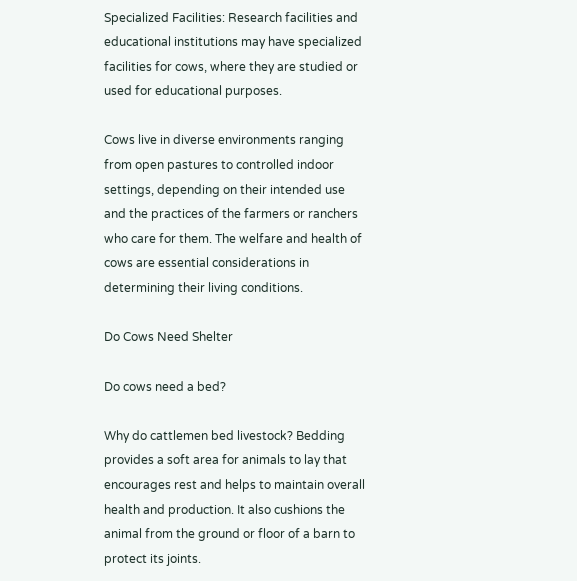Specialized Facilities: Research facilities and educational institutions may have specialized facilities for cows, where they are studied or used for educational purposes.

Cows live in diverse environments ranging from open pastures to controlled indoor settings, depending on their intended use and the practices of the farmers or ranchers who care for them. The welfare and health of cows are essential considerations in determining their living conditions.

Do Cows Need Shelter

Do cows need a bed?

Why do cattlemen bed livestock? Bedding provides a soft area for animals to lay that encourages rest and helps to maintain overall health and production. It also cushions the animal from the ground or floor of a barn to protect its joints.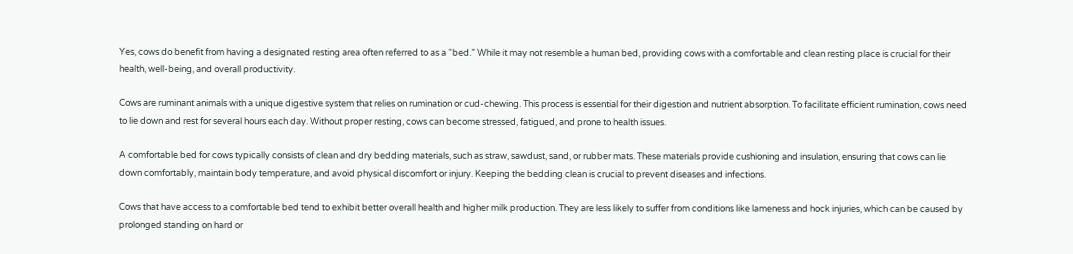Yes, cows do benefit from having a designated resting area often referred to as a “bed.” While it may not resemble a human bed, providing cows with a comfortable and clean resting place is crucial for their health, well-being, and overall productivity.

Cows are ruminant animals with a unique digestive system that relies on rumination or cud-chewing. This process is essential for their digestion and nutrient absorption. To facilitate efficient rumination, cows need to lie down and rest for several hours each day. Without proper resting, cows can become stressed, fatigued, and prone to health issues.

A comfortable bed for cows typically consists of clean and dry bedding materials, such as straw, sawdust, sand, or rubber mats. These materials provide cushioning and insulation, ensuring that cows can lie down comfortably, maintain body temperature, and avoid physical discomfort or injury. Keeping the bedding clean is crucial to prevent diseases and infections.

Cows that have access to a comfortable bed tend to exhibit better overall health and higher milk production. They are less likely to suffer from conditions like lameness and hock injuries, which can be caused by prolonged standing on hard or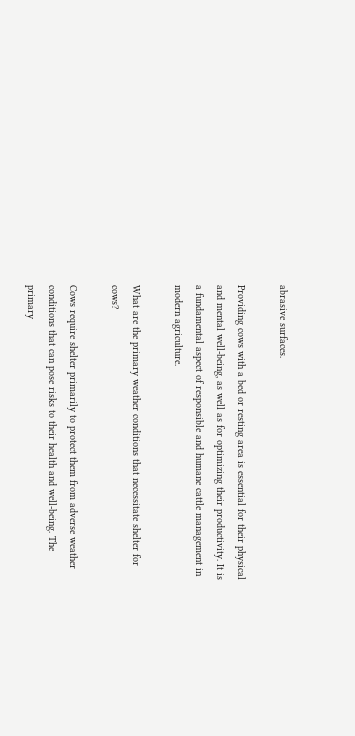abrasive surfaces.

Providing cows with a bed or resting area is essential for their physical and mental well-being, as well as for optimizing their productivity. It is a fundamental aspect of responsible and humane cattle management in modern agriculture.

What are the primary weather conditions that necessitate shelter for cows?

Cows require shelter primarily to protect them from adverse weather conditions that can pose risks to their health and well-being. The primary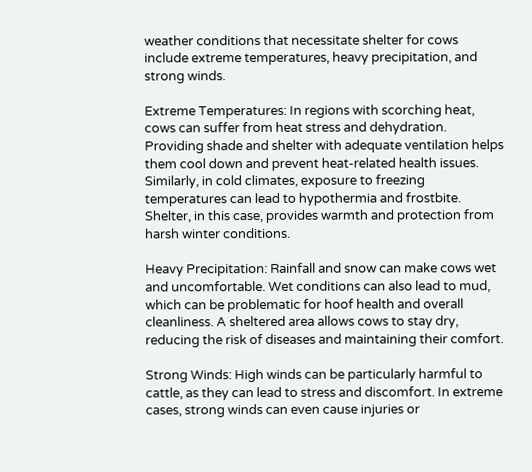weather conditions that necessitate shelter for cows include extreme temperatures, heavy precipitation, and strong winds.

Extreme Temperatures: In regions with scorching heat, cows can suffer from heat stress and dehydration. Providing shade and shelter with adequate ventilation helps them cool down and prevent heat-related health issues. Similarly, in cold climates, exposure to freezing temperatures can lead to hypothermia and frostbite. Shelter, in this case, provides warmth and protection from harsh winter conditions.

Heavy Precipitation: Rainfall and snow can make cows wet and uncomfortable. Wet conditions can also lead to mud, which can be problematic for hoof health and overall cleanliness. A sheltered area allows cows to stay dry, reducing the risk of diseases and maintaining their comfort.

Strong Winds: High winds can be particularly harmful to cattle, as they can lead to stress and discomfort. In extreme cases, strong winds can even cause injuries or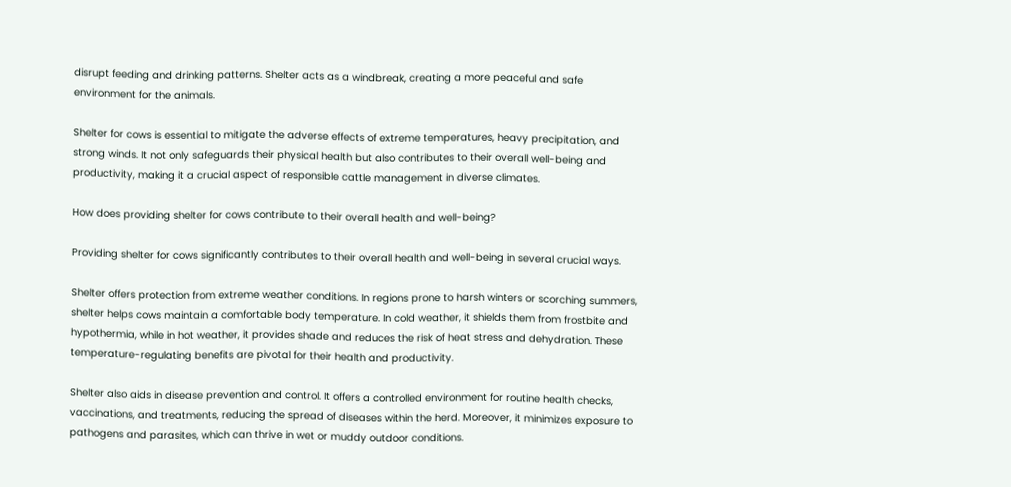disrupt feeding and drinking patterns. Shelter acts as a windbreak, creating a more peaceful and safe environment for the animals.

Shelter for cows is essential to mitigate the adverse effects of extreme temperatures, heavy precipitation, and strong winds. It not only safeguards their physical health but also contributes to their overall well-being and productivity, making it a crucial aspect of responsible cattle management in diverse climates.

How does providing shelter for cows contribute to their overall health and well-being?

Providing shelter for cows significantly contributes to their overall health and well-being in several crucial ways.

Shelter offers protection from extreme weather conditions. In regions prone to harsh winters or scorching summers, shelter helps cows maintain a comfortable body temperature. In cold weather, it shields them from frostbite and hypothermia, while in hot weather, it provides shade and reduces the risk of heat stress and dehydration. These temperature-regulating benefits are pivotal for their health and productivity.

Shelter also aids in disease prevention and control. It offers a controlled environment for routine health checks, vaccinations, and treatments, reducing the spread of diseases within the herd. Moreover, it minimizes exposure to pathogens and parasites, which can thrive in wet or muddy outdoor conditions.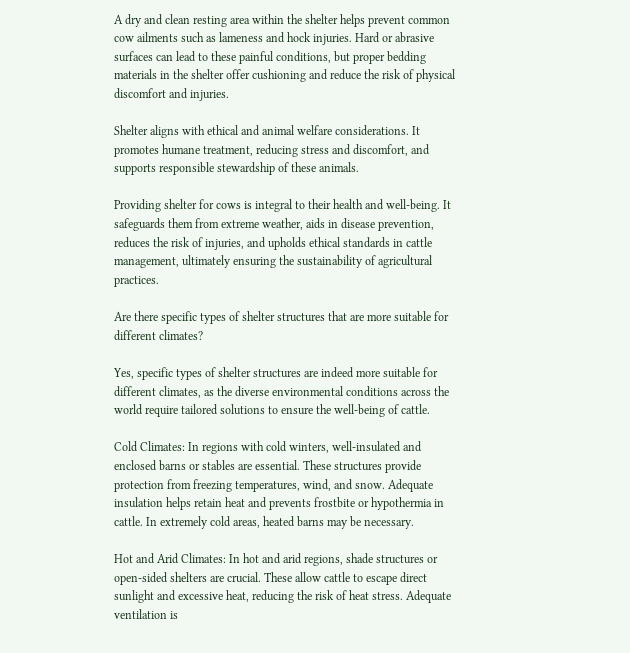A dry and clean resting area within the shelter helps prevent common cow ailments such as lameness and hock injuries. Hard or abrasive surfaces can lead to these painful conditions, but proper bedding materials in the shelter offer cushioning and reduce the risk of physical discomfort and injuries.

Shelter aligns with ethical and animal welfare considerations. It promotes humane treatment, reducing stress and discomfort, and supports responsible stewardship of these animals.

Providing shelter for cows is integral to their health and well-being. It safeguards them from extreme weather, aids in disease prevention, reduces the risk of injuries, and upholds ethical standards in cattle management, ultimately ensuring the sustainability of agricultural practices.

Are there specific types of shelter structures that are more suitable for different climates?

Yes, specific types of shelter structures are indeed more suitable for different climates, as the diverse environmental conditions across the world require tailored solutions to ensure the well-being of cattle.

Cold Climates: In regions with cold winters, well-insulated and enclosed barns or stables are essential. These structures provide protection from freezing temperatures, wind, and snow. Adequate insulation helps retain heat and prevents frostbite or hypothermia in cattle. In extremely cold areas, heated barns may be necessary.

Hot and Arid Climates: In hot and arid regions, shade structures or open-sided shelters are crucial. These allow cattle to escape direct sunlight and excessive heat, reducing the risk of heat stress. Adequate ventilation is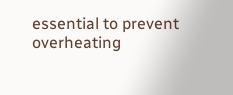essential to prevent overheating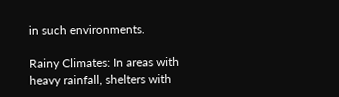in such environments.

Rainy Climates: In areas with heavy rainfall, shelters with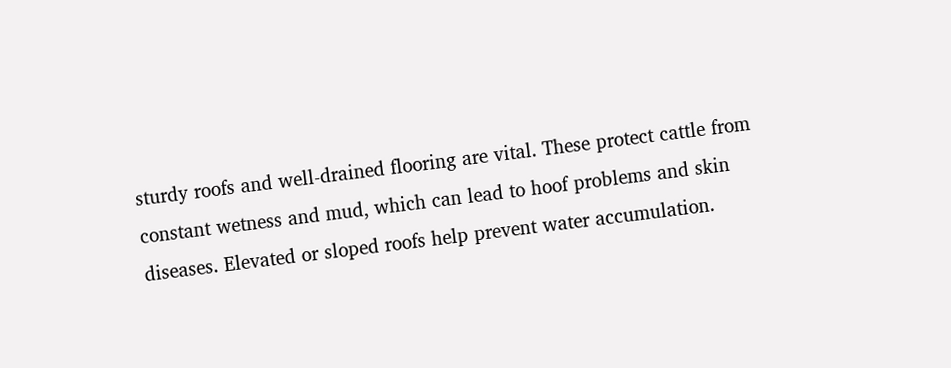sturdy roofs and well-drained flooring are vital. These protect cattle from constant wetness and mud, which can lead to hoof problems and skin diseases. Elevated or sloped roofs help prevent water accumulation.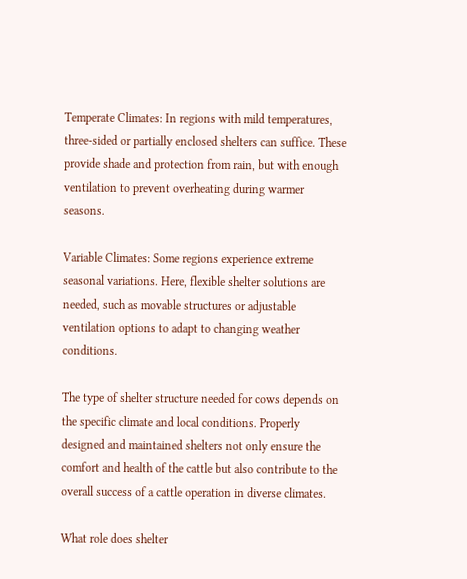Temperate Climates: In regions with mild temperatures, three-sided or partially enclosed shelters can suffice. These provide shade and protection from rain, but with enough ventilation to prevent overheating during warmer seasons.

Variable Climates: Some regions experience extreme seasonal variations. Here, flexible shelter solutions are needed, such as movable structures or adjustable ventilation options to adapt to changing weather conditions.

The type of shelter structure needed for cows depends on the specific climate and local conditions. Properly designed and maintained shelters not only ensure the comfort and health of the cattle but also contribute to the overall success of a cattle operation in diverse climates.

What role does shelter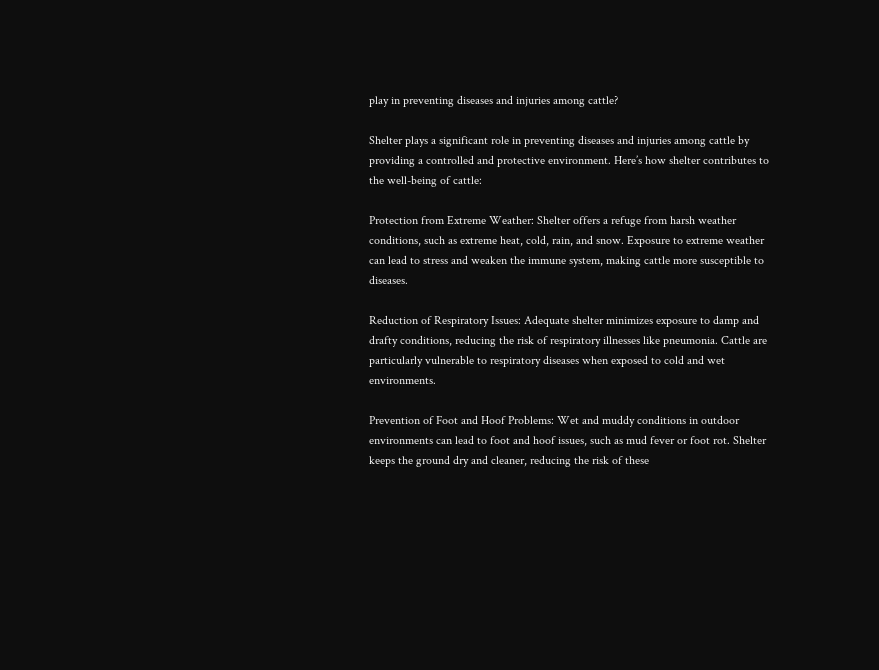play in preventing diseases and injuries among cattle?

Shelter plays a significant role in preventing diseases and injuries among cattle by providing a controlled and protective environment. Here’s how shelter contributes to the well-being of cattle:

Protection from Extreme Weather: Shelter offers a refuge from harsh weather conditions, such as extreme heat, cold, rain, and snow. Exposure to extreme weather can lead to stress and weaken the immune system, making cattle more susceptible to diseases.

Reduction of Respiratory Issues: Adequate shelter minimizes exposure to damp and drafty conditions, reducing the risk of respiratory illnesses like pneumonia. Cattle are particularly vulnerable to respiratory diseases when exposed to cold and wet environments.

Prevention of Foot and Hoof Problems: Wet and muddy conditions in outdoor environments can lead to foot and hoof issues, such as mud fever or foot rot. Shelter keeps the ground dry and cleaner, reducing the risk of these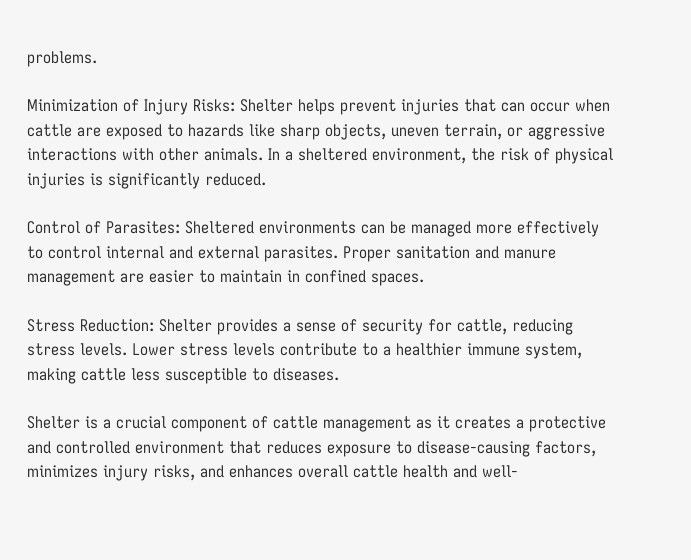problems.

Minimization of Injury Risks: Shelter helps prevent injuries that can occur when cattle are exposed to hazards like sharp objects, uneven terrain, or aggressive interactions with other animals. In a sheltered environment, the risk of physical injuries is significantly reduced.

Control of Parasites: Sheltered environments can be managed more effectively to control internal and external parasites. Proper sanitation and manure management are easier to maintain in confined spaces.

Stress Reduction: Shelter provides a sense of security for cattle, reducing stress levels. Lower stress levels contribute to a healthier immune system, making cattle less susceptible to diseases.

Shelter is a crucial component of cattle management as it creates a protective and controlled environment that reduces exposure to disease-causing factors, minimizes injury risks, and enhances overall cattle health and well-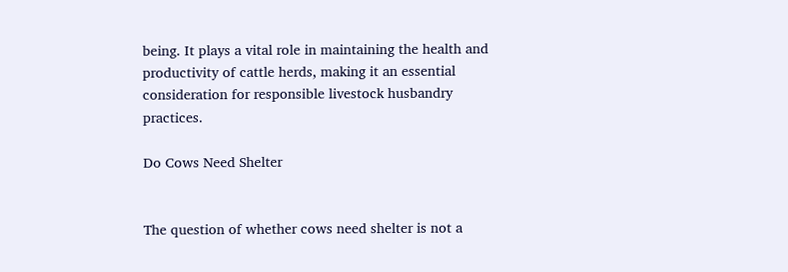being. It plays a vital role in maintaining the health and productivity of cattle herds, making it an essential consideration for responsible livestock husbandry practices.

Do Cows Need Shelter


The question of whether cows need shelter is not a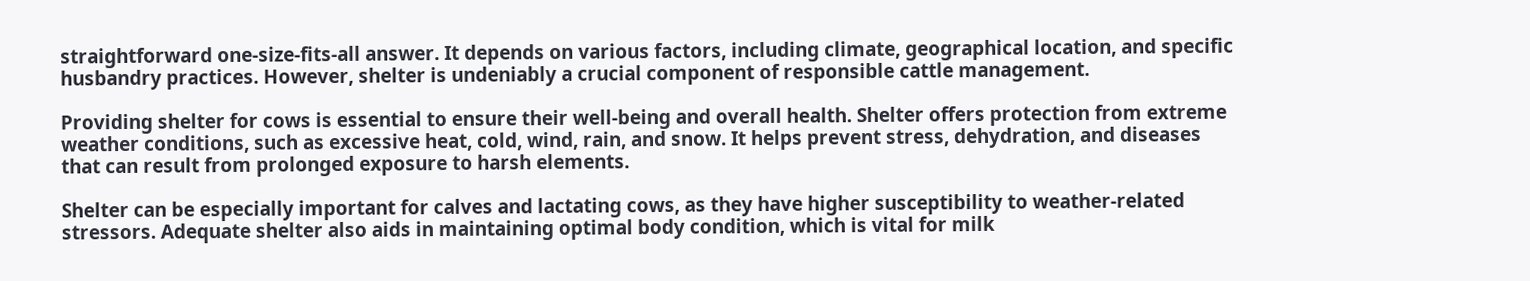straightforward one-size-fits-all answer. It depends on various factors, including climate, geographical location, and specific husbandry practices. However, shelter is undeniably a crucial component of responsible cattle management.

Providing shelter for cows is essential to ensure their well-being and overall health. Shelter offers protection from extreme weather conditions, such as excessive heat, cold, wind, rain, and snow. It helps prevent stress, dehydration, and diseases that can result from prolonged exposure to harsh elements.

Shelter can be especially important for calves and lactating cows, as they have higher susceptibility to weather-related stressors. Adequate shelter also aids in maintaining optimal body condition, which is vital for milk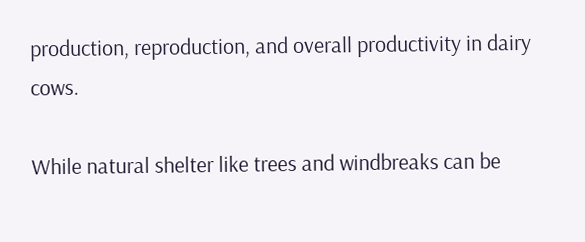production, reproduction, and overall productivity in dairy cows.

While natural shelter like trees and windbreaks can be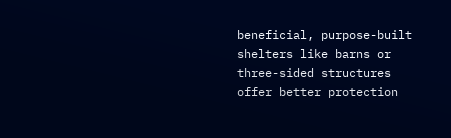beneficial, purpose-built shelters like barns or three-sided structures offer better protection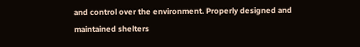and control over the environment. Properly designed and maintained shelters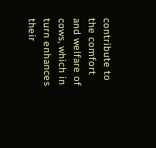contribute to the comfort and welfare of cows, which in turn enhances their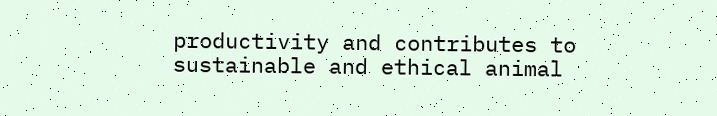productivity and contributes to sustainable and ethical animal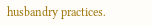husbandry practices.